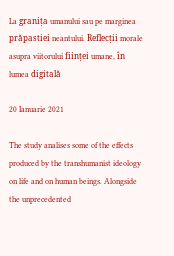La granița umanului sau pe marginea prăpastiei neantului. Reflecții morale asupra viitorului ființei umane, în lumea digitală

20 Ianuarie 2021

The study analises some of the effects produced by the transhumanist ideology on life and on human beings. Alongside the unprecedented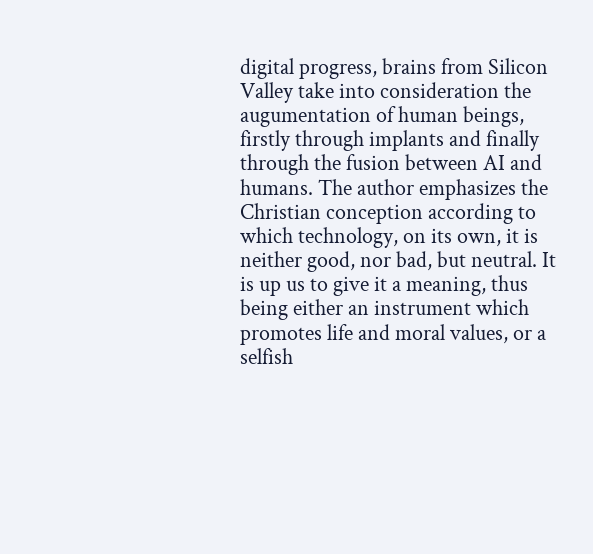digital progress, brains from Silicon Valley take into consideration the augumentation of human beings, firstly through implants and finally through the fusion between AI and humans. The author emphasizes the Christian conception according to which technology, on its own, it is neither good, nor bad, but neutral. It is up us to give it a meaning, thus being either an instrument which promotes life and moral values, or a selfish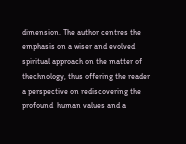dimension. The author centres the emphasis on a wiser and evolved spiritual approach on the matter of thechnology, thus offering the reader a perspective on rediscovering the profound  human values and a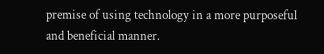premise of using technology in a more purposeful and beneficial manner.